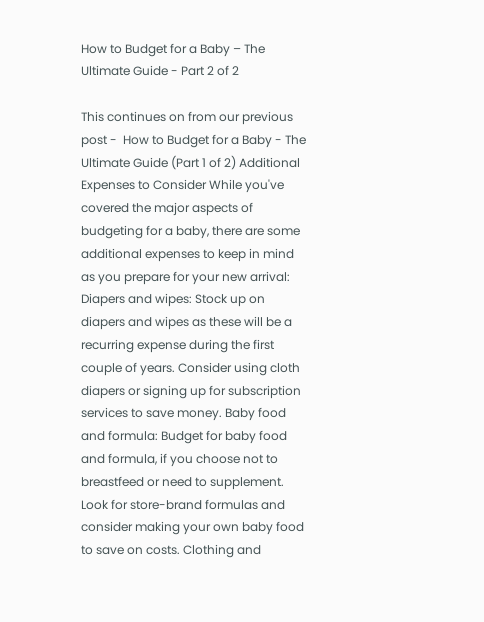How to Budget for a Baby – The Ultimate Guide - Part 2 of 2

This continues on from our previous post -  How to Budget for a Baby - The Ultimate Guide (Part 1 of 2) Additional Expenses to Consider While you've covered the major aspects of budgeting for a baby, there are some additional expenses to keep in mind as you prepare for your new arrival: Diapers and wipes: Stock up on diapers and wipes as these will be a recurring expense during the first couple of years. Consider using cloth diapers or signing up for subscription services to save money. Baby food and formula: Budget for baby food and formula, if you choose not to breastfeed or need to supplement. Look for store-brand formulas and consider making your own baby food to save on costs. Clothing and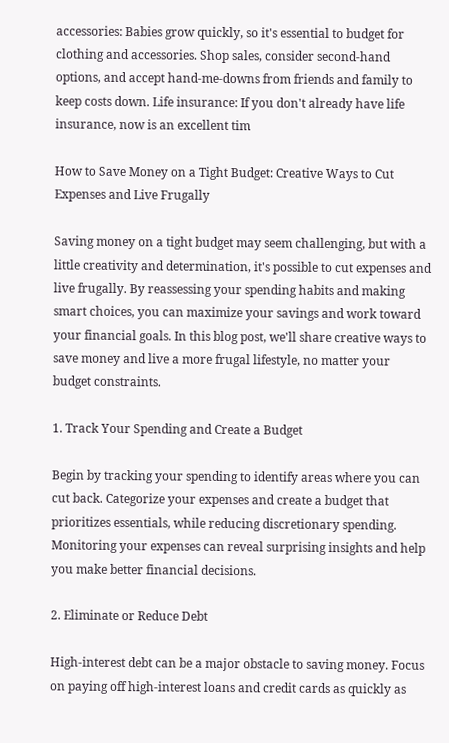accessories: Babies grow quickly, so it's essential to budget for clothing and accessories. Shop sales, consider second-hand options, and accept hand-me-downs from friends and family to keep costs down. Life insurance: If you don't already have life insurance, now is an excellent tim

How to Save Money on a Tight Budget: Creative Ways to Cut Expenses and Live Frugally

Saving money on a tight budget may seem challenging, but with a little creativity and determination, it's possible to cut expenses and live frugally. By reassessing your spending habits and making smart choices, you can maximize your savings and work toward your financial goals. In this blog post, we'll share creative ways to save money and live a more frugal lifestyle, no matter your budget constraints.

1. Track Your Spending and Create a Budget

Begin by tracking your spending to identify areas where you can cut back. Categorize your expenses and create a budget that prioritizes essentials, while reducing discretionary spending. Monitoring your expenses can reveal surprising insights and help you make better financial decisions.

2. Eliminate or Reduce Debt

High-interest debt can be a major obstacle to saving money. Focus on paying off high-interest loans and credit cards as quickly as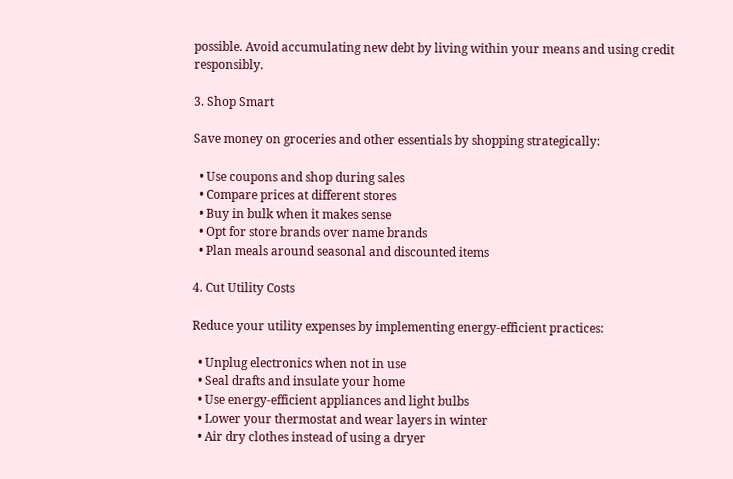possible. Avoid accumulating new debt by living within your means and using credit responsibly.

3. Shop Smart

Save money on groceries and other essentials by shopping strategically:

  • Use coupons and shop during sales
  • Compare prices at different stores
  • Buy in bulk when it makes sense
  • Opt for store brands over name brands
  • Plan meals around seasonal and discounted items

4. Cut Utility Costs

Reduce your utility expenses by implementing energy-efficient practices:

  • Unplug electronics when not in use
  • Seal drafts and insulate your home
  • Use energy-efficient appliances and light bulbs
  • Lower your thermostat and wear layers in winter
  • Air dry clothes instead of using a dryer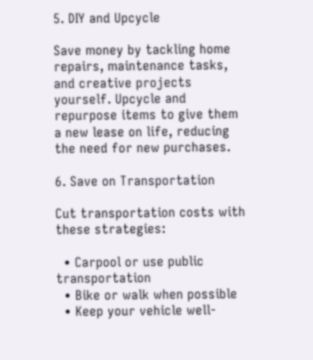5. DIY and Upcycle

Save money by tackling home repairs, maintenance tasks, and creative projects yourself. Upcycle and repurpose items to give them a new lease on life, reducing the need for new purchases.

6. Save on Transportation

Cut transportation costs with these strategies:

  • Carpool or use public transportation
  • Bike or walk when possible
  • Keep your vehicle well-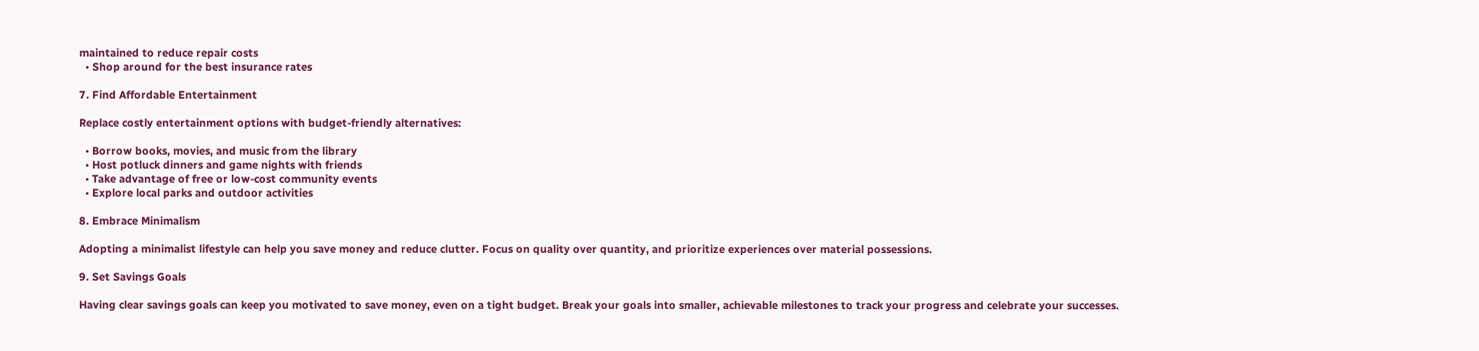maintained to reduce repair costs
  • Shop around for the best insurance rates

7. Find Affordable Entertainment

Replace costly entertainment options with budget-friendly alternatives:

  • Borrow books, movies, and music from the library
  • Host potluck dinners and game nights with friends
  • Take advantage of free or low-cost community events
  • Explore local parks and outdoor activities

8. Embrace Minimalism

Adopting a minimalist lifestyle can help you save money and reduce clutter. Focus on quality over quantity, and prioritize experiences over material possessions.

9. Set Savings Goals

Having clear savings goals can keep you motivated to save money, even on a tight budget. Break your goals into smaller, achievable milestones to track your progress and celebrate your successes.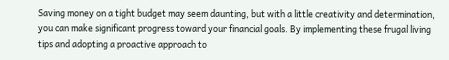Saving money on a tight budget may seem daunting, but with a little creativity and determination, you can make significant progress toward your financial goals. By implementing these frugal living tips and adopting a proactive approach to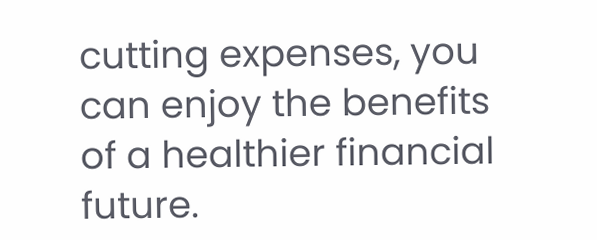cutting expenses, you can enjoy the benefits of a healthier financial future.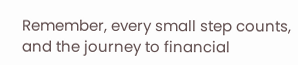Remember, every small step counts, and the journey to financial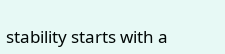stability starts with a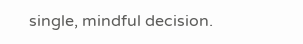single, mindful decision.